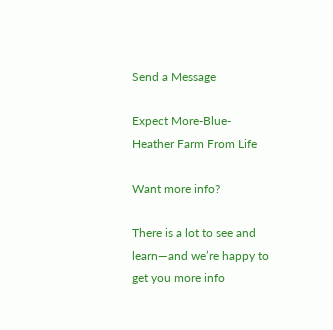Send a Message

Expect More-Blue-Heather Farm From Life

Want more info?

There is a lot to see and learn—and we’re happy to get you more info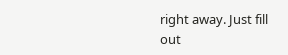right away. Just fill out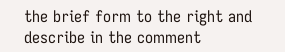the brief form to the right and describe in the comment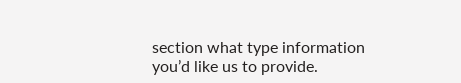section what type information you’d like us to provide.